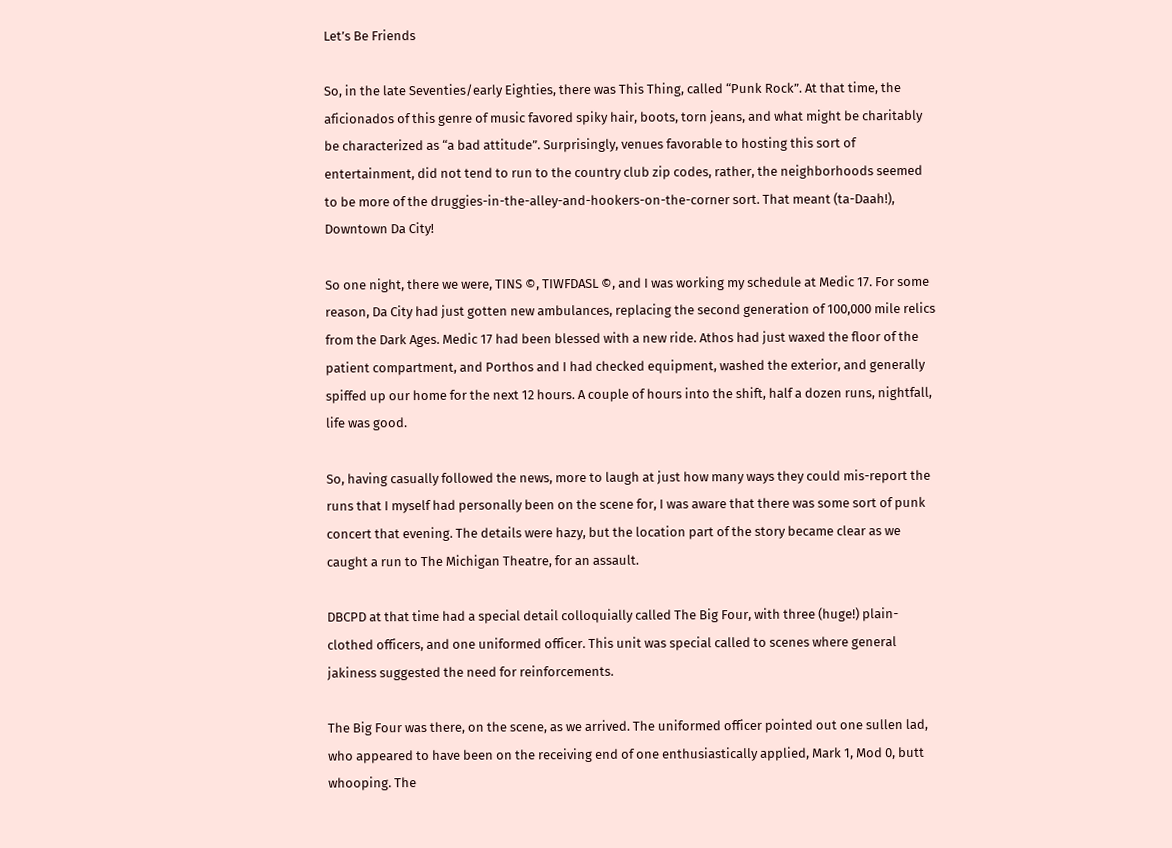Let’s Be Friends

So, in the late Seventies/early Eighties, there was This Thing, called “Punk Rock”. At that time, the aficionados of this genre of music favored spiky hair, boots, torn jeans, and what might be charitably be characterized as “a bad attitude”. Surprisingly, venues favorable to hosting this sort of entertainment, did not tend to run to the country club zip codes, rather, the neighborhoods seemed to be more of the druggies-in-the-alley-and-hookers-on-the-corner sort. That meant (ta-Daah!), Downtown Da City!

So one night, there we were, TINS ©, TIWFDASL ©, and I was working my schedule at Medic 17. For some reason, Da City had just gotten new ambulances, replacing the second generation of 100,000 mile relics from the Dark Ages. Medic 17 had been blessed with a new ride. Athos had just waxed the floor of the patient compartment, and Porthos and I had checked equipment, washed the exterior, and generally spiffed up our home for the next 12 hours. A couple of hours into the shift, half a dozen runs, nightfall, life was good.

So, having casually followed the news, more to laugh at just how many ways they could mis-report the runs that I myself had personally been on the scene for, I was aware that there was some sort of punk concert that evening. The details were hazy, but the location part of the story became clear as we caught a run to The Michigan Theatre, for an assault.

DBCPD at that time had a special detail colloquially called The Big Four, with three (huge!) plain-clothed officers, and one uniformed officer. This unit was special called to scenes where general jakiness suggested the need for reinforcements.

The Big Four was there, on the scene, as we arrived. The uniformed officer pointed out one sullen lad, who appeared to have been on the receiving end of one enthusiastically applied, Mark 1, Mod 0, butt whooping. The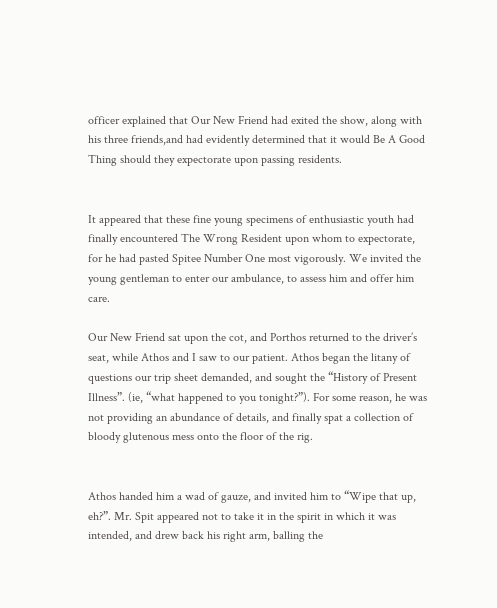officer explained that Our New Friend had exited the show, along with his three friends,and had evidently determined that it would Be A Good Thing should they expectorate upon passing residents.


It appeared that these fine young specimens of enthusiastic youth had finally encountered The Wrong Resident upon whom to expectorate, for he had pasted Spitee Number One most vigorously. We invited the young gentleman to enter our ambulance, to assess him and offer him care.

Our New Friend sat upon the cot, and Porthos returned to the driver’s seat, while Athos and I saw to our patient. Athos began the litany of questions our trip sheet demanded, and sought the “History of Present Illness”. (ie, “what happened to you tonight?”). For some reason, he was not providing an abundance of details, and finally spat a collection of bloody glutenous mess onto the floor of the rig.


Athos handed him a wad of gauze, and invited him to “Wipe that up, eh?”. Mr. Spit appeared not to take it in the spirit in which it was intended, and drew back his right arm, balling the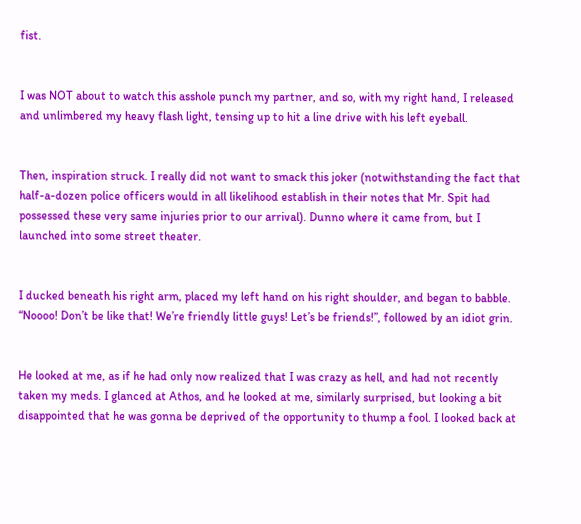fist.


I was NOT about to watch this asshole punch my partner, and so, with my right hand, I released and unlimbered my heavy flash light, tensing up to hit a line drive with his left eyeball.


Then, inspiration struck. I really did not want to smack this joker (notwithstanding the fact that half-a-dozen police officers would in all likelihood establish in their notes that Mr. Spit had possessed these very same injuries prior to our arrival). Dunno where it came from, but I launched into some street theater.


I ducked beneath his right arm, placed my left hand on his right shoulder, and began to babble. “Noooo! Don’t be like that! We’re friendly little guys! Let’s be friends!”, followed by an idiot grin.


He looked at me, as if he had only now realized that I was crazy as hell, and had not recently taken my meds. I glanced at Athos, and he looked at me, similarly surprised, but looking a bit disappointed that he was gonna be deprived of the opportunity to thump a fool. I looked back at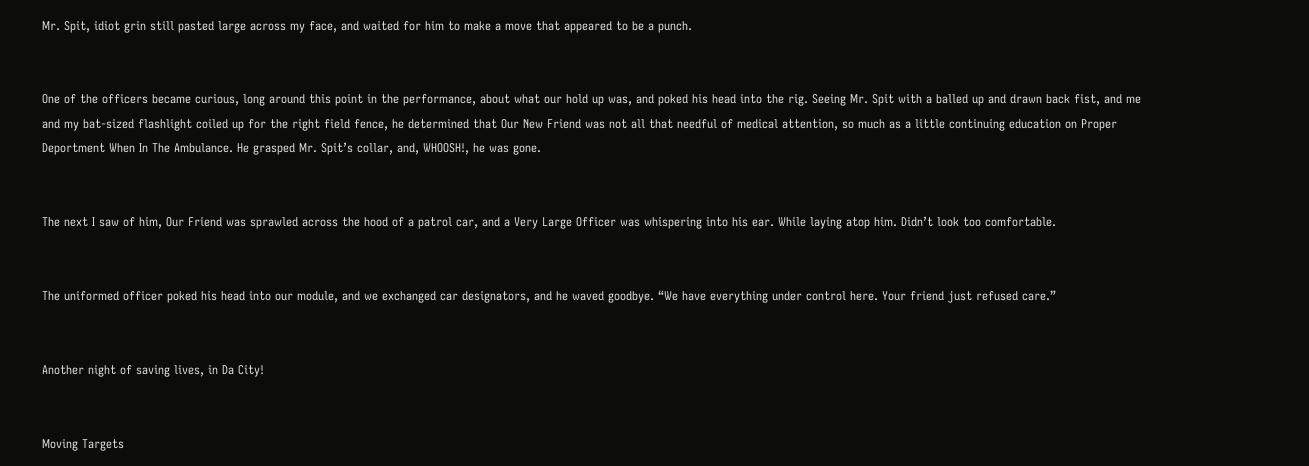Mr. Spit, idiot grin still pasted large across my face, and waited for him to make a move that appeared to be a punch.


One of the officers became curious, long around this point in the performance, about what our hold up was, and poked his head into the rig. Seeing Mr. Spit with a balled up and drawn back fist, and me and my bat-sized flashlight coiled up for the right field fence, he determined that Our New Friend was not all that needful of medical attention, so much as a little continuing education on Proper Deportment When In The Ambulance. He grasped Mr. Spit’s collar, and, WHOOSH!, he was gone.


The next I saw of him, Our Friend was sprawled across the hood of a patrol car, and a Very Large Officer was whispering into his ear. While laying atop him. Didn’t look too comfortable.


The uniformed officer poked his head into our module, and we exchanged car designators, and he waved goodbye. “We have everything under control here. Your friend just refused care.”


Another night of saving lives, in Da City!


Moving Targets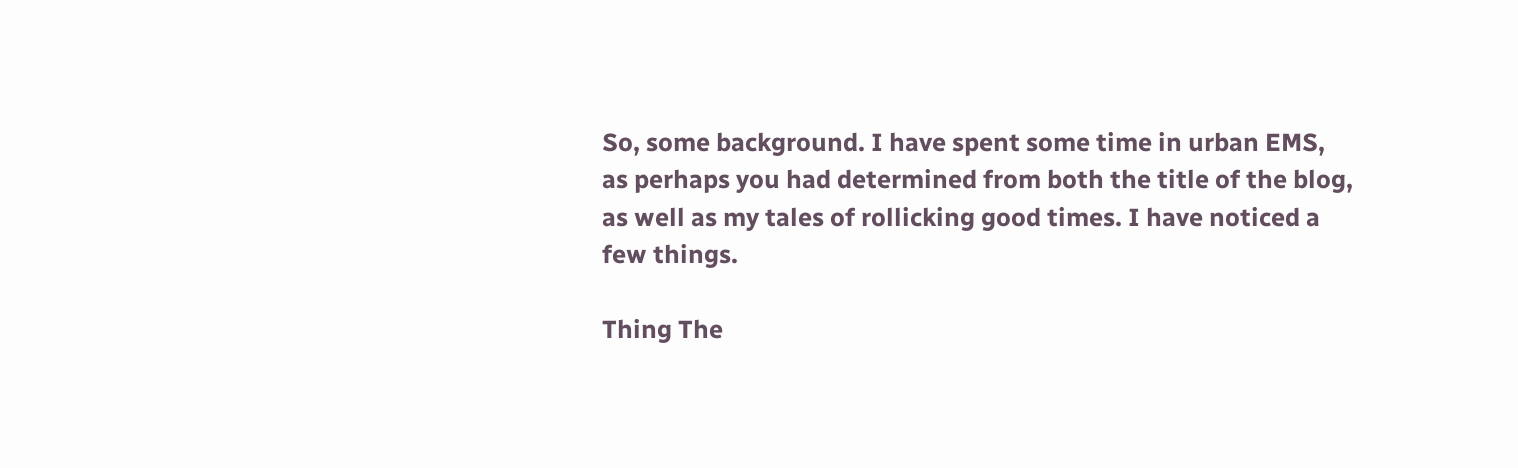So, some background. I have spent some time in urban EMS, as perhaps you had determined from both the title of the blog, as well as my tales of rollicking good times. I have noticed a few things.

Thing The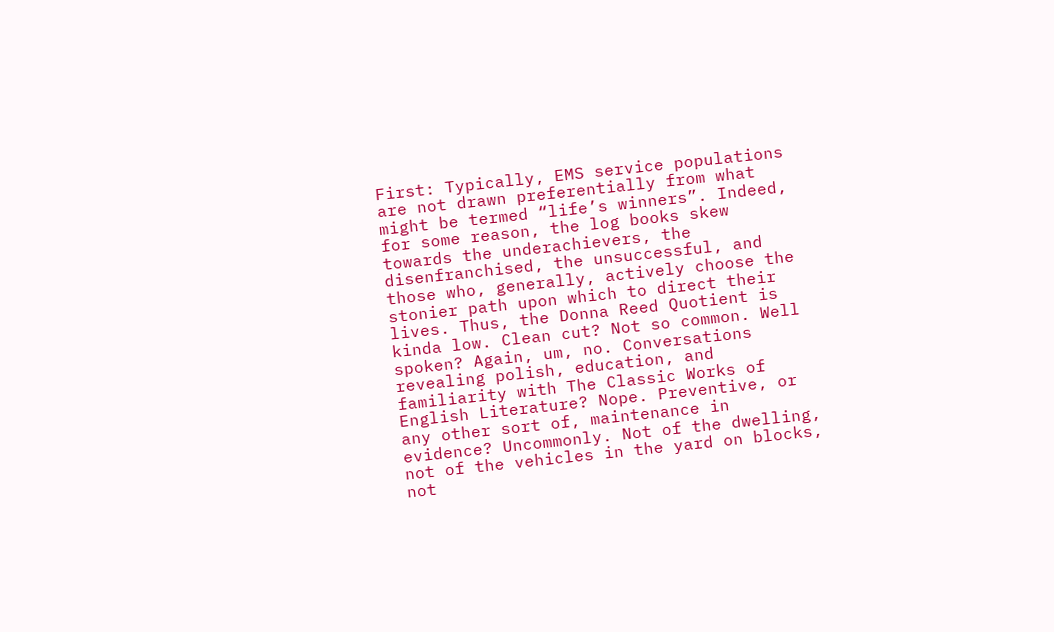First: Typically, EMS service populations are not drawn preferentially from what might be termed “life’s winners”. Indeed, for some reason, the log books skew towards the underachievers, the disenfranchised, the unsuccessful, and those who, generally, actively choose the stonier path upon which to direct their lives. Thus, the Donna Reed Quotient is kinda low. Clean cut? Not so common. Well spoken? Again, um, no. Conversations revealing polish, education, and familiarity with The Classic Works of English Literature? Nope. Preventive, or any other sort of, maintenance in evidence? Uncommonly. Not of the dwelling, not of the vehicles in the yard on blocks, not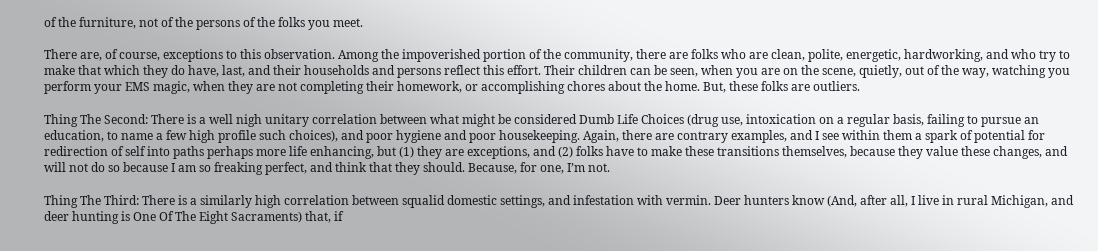of the furniture, not of the persons of the folks you meet.

There are, of course, exceptions to this observation. Among the impoverished portion of the community, there are folks who are clean, polite, energetic, hardworking, and who try to make that which they do have, last, and their households and persons reflect this effort. Their children can be seen, when you are on the scene, quietly, out of the way, watching you perform your EMS magic, when they are not completing their homework, or accomplishing chores about the home. But, these folks are outliers.

Thing The Second: There is a well nigh unitary correlation between what might be considered Dumb Life Choices (drug use, intoxication on a regular basis, failing to pursue an education, to name a few high profile such choices), and poor hygiene and poor housekeeping. Again, there are contrary examples, and I see within them a spark of potential for redirection of self into paths perhaps more life enhancing, but (1) they are exceptions, and (2) folks have to make these transitions themselves, because they value these changes, and will not do so because I am so freaking perfect, and think that they should. Because, for one, I’m not.

Thing The Third: There is a similarly high correlation between squalid domestic settings, and infestation with vermin. Deer hunters know (And, after all, I live in rural Michigan, and deer hunting is One Of The Eight Sacraments) that, if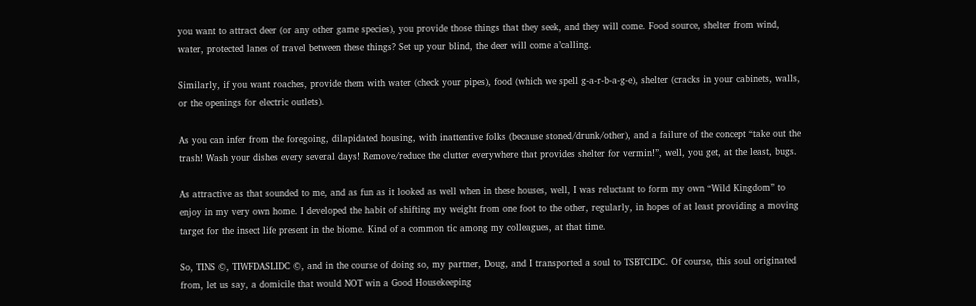you want to attract deer (or any other game species), you provide those things that they seek, and they will come. Food source, shelter from wind, water, protected lanes of travel between these things? Set up your blind, the deer will come a’calling.

Similarly, if you want roaches, provide them with water (check your pipes), food (which we spell g-a-r-b-a-g-e), shelter (cracks in your cabinets, walls, or the openings for electric outlets).

As you can infer from the foregoing, dilapidated housing, with inattentive folks (because stoned/drunk/other), and a failure of the concept “take out the trash! Wash your dishes every several days! Remove/reduce the clutter everywhere that provides shelter for vermin!”, well, you get, at the least, bugs.

As attractive as that sounded to me, and as fun as it looked as well when in these houses, well, I was reluctant to form my own “Wild Kingdom” to enjoy in my very own home. I developed the habit of shifting my weight from one foot to the other, regularly, in hopes of at least providing a moving target for the insect life present in the biome. Kind of a common tic among my colleagues, at that time.

So, TINS ©, TIWFDASLIDC ©, and in the course of doing so, my partner, Doug, and I transported a soul to TSBTCIDC. Of course, this soul originated from, let us say, a domicile that would NOT win a Good Housekeeping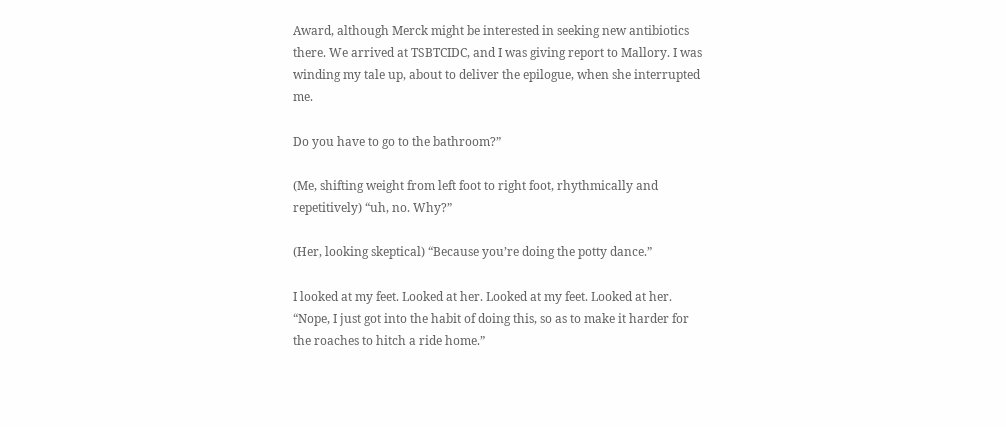Award, although Merck might be interested in seeking new antibiotics there. We arrived at TSBTCIDC, and I was giving report to Mallory. I was winding my tale up, about to deliver the epilogue, when she interrupted me.

Do you have to go to the bathroom?”

(Me, shifting weight from left foot to right foot, rhythmically and repetitively) “uh, no. Why?”

(Her, looking skeptical) “Because you’re doing the potty dance.”

I looked at my feet. Looked at her. Looked at my feet. Looked at her. “Nope, I just got into the habit of doing this, so as to make it harder for the roaches to hitch a ride home.”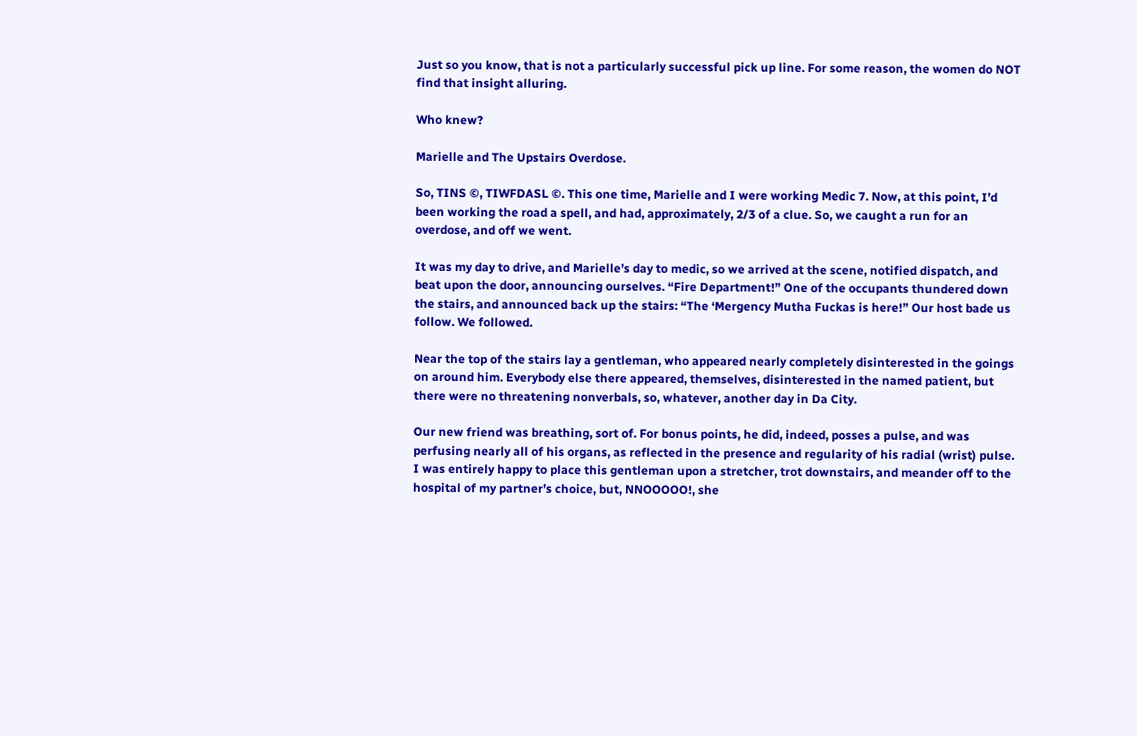Just so you know, that is not a particularly successful pick up line. For some reason, the women do NOT find that insight alluring.

Who knew?

Marielle and The Upstairs Overdose.

So, TINS ©, TIWFDASL ©. This one time, Marielle and I were working Medic 7. Now, at this point, I’d been working the road a spell, and had, approximately, 2/3 of a clue. So, we caught a run for an overdose, and off we went.

It was my day to drive, and Marielle’s day to medic, so we arrived at the scene, notified dispatch, and beat upon the door, announcing ourselves. “Fire Department!” One of the occupants thundered down the stairs, and announced back up the stairs: “The ‘Mergency Mutha Fuckas is here!” Our host bade us follow. We followed.

Near the top of the stairs lay a gentleman, who appeared nearly completely disinterested in the goings on around him. Everybody else there appeared, themselves, disinterested in the named patient, but there were no threatening nonverbals, so, whatever, another day in Da City.

Our new friend was breathing, sort of. For bonus points, he did, indeed, posses a pulse, and was perfusing nearly all of his organs, as reflected in the presence and regularity of his radial (wrist) pulse. I was entirely happy to place this gentleman upon a stretcher, trot downstairs, and meander off to the hospital of my partner’s choice, but, NNOOOOO!, she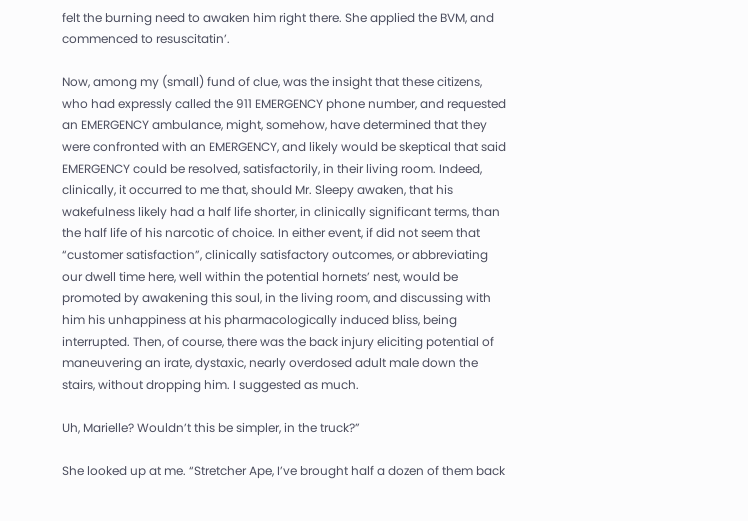felt the burning need to awaken him right there. She applied the BVM, and commenced to resuscitatin’.

Now, among my (small) fund of clue, was the insight that these citizens, who had expressly called the 911 EMERGENCY phone number, and requested an EMERGENCY ambulance, might, somehow, have determined that they were confronted with an EMERGENCY, and likely would be skeptical that said EMERGENCY could be resolved, satisfactorily, in their living room. Indeed, clinically, it occurred to me that, should Mr. Sleepy awaken, that his wakefulness likely had a half life shorter, in clinically significant terms, than the half life of his narcotic of choice. In either event, if did not seem that “customer satisfaction”, clinically satisfactory outcomes, or abbreviating our dwell time here, well within the potential hornets’ nest, would be promoted by awakening this soul, in the living room, and discussing with him his unhappiness at his pharmacologically induced bliss, being interrupted. Then, of course, there was the back injury eliciting potential of maneuvering an irate, dystaxic, nearly overdosed adult male down the stairs, without dropping him. I suggested as much.

Uh, Marielle? Wouldn’t this be simpler, in the truck?”

She looked up at me. “Stretcher Ape, I’ve brought half a dozen of them back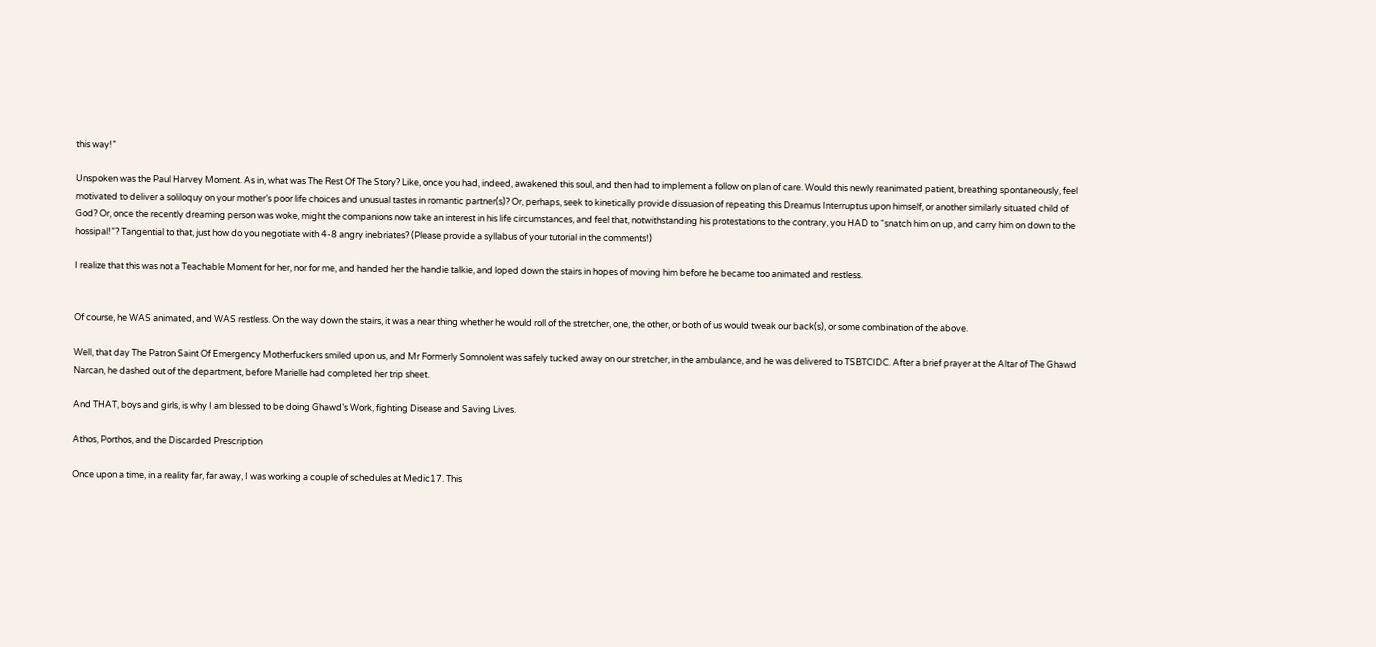this way!”

Unspoken was the Paul Harvey Moment. As in, what was The Rest Of The Story? Like, once you had, indeed, awakened this soul, and then had to implement a follow on plan of care. Would this newly reanimated patient, breathing spontaneously, feel motivated to deliver a soliloquy on your mother’s poor life choices and unusual tastes in romantic partner(s)? Or, perhaps, seek to kinetically provide dissuasion of repeating this Dreamus Interruptus upon himself, or another similarly situated child of God? Or, once the recently dreaming person was woke, might the companions now take an interest in his life circumstances, and feel that, notwithstanding his protestations to the contrary, you HAD to “snatch him on up, and carry him on down to the hossipal!”? Tangential to that, just how do you negotiate with 4-8 angry inebriates? (Please provide a syllabus of your tutorial in the comments!)

I realize that this was not a Teachable Moment for her, nor for me, and handed her the handie talkie, and loped down the stairs in hopes of moving him before he became too animated and restless.


Of course, he WAS animated, and WAS restless. On the way down the stairs, it was a near thing whether he would roll of the stretcher, one, the other, or both of us would tweak our back(s), or some combination of the above.

Well, that day The Patron Saint Of Emergency Motherfuckers smiled upon us, and Mr Formerly Somnolent was safely tucked away on our stretcher, in the ambulance, and he was delivered to TSBTCIDC. After a brief prayer at the Altar of The Ghawd Narcan, he dashed out of the department, before Marielle had completed her trip sheet.

And THAT, boys and girls, is why I am blessed to be doing Ghawd’s Work, fighting Disease and Saving Lives.

Athos, Porthos, and the Discarded Prescription

Once upon a time, in a reality far, far away, I was working a couple of schedules at Medic17. This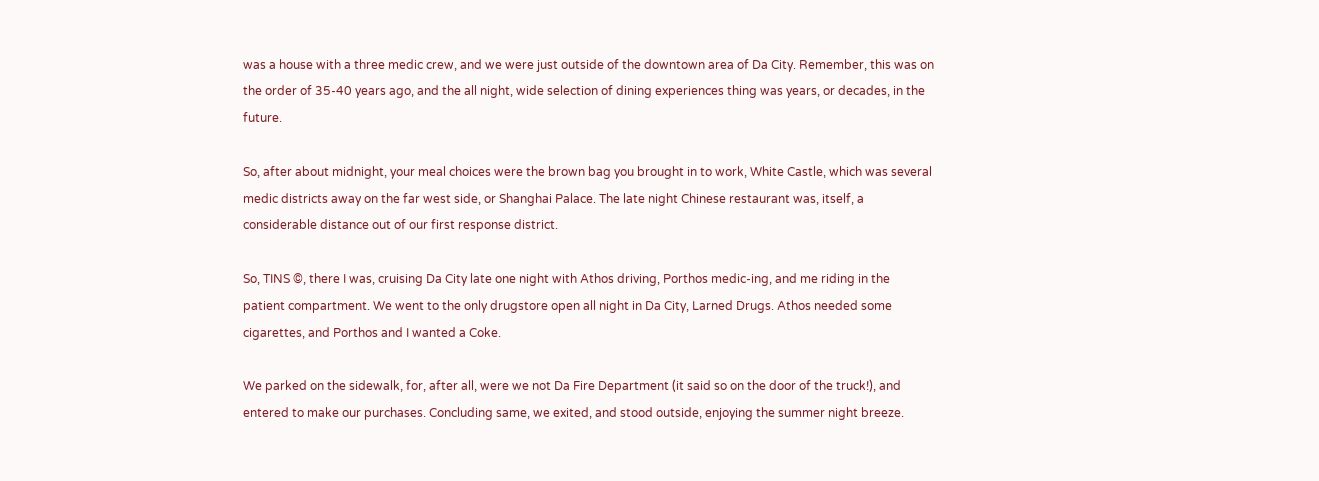was a house with a three medic crew, and we were just outside of the downtown area of Da City. Remember, this was on the order of 35-40 years ago, and the all night, wide selection of dining experiences thing was years, or decades, in the future.

So, after about midnight, your meal choices were the brown bag you brought in to work, White Castle, which was several medic districts away on the far west side, or Shanghai Palace. The late night Chinese restaurant was, itself, a considerable distance out of our first response district.

So, TINS ©, there I was, cruising Da City late one night with Athos driving, Porthos medic-ing, and me riding in the patient compartment. We went to the only drugstore open all night in Da City, Larned Drugs. Athos needed some cigarettes, and Porthos and I wanted a Coke.

We parked on the sidewalk, for, after all, were we not Da Fire Department (it said so on the door of the truck!), and entered to make our purchases. Concluding same, we exited, and stood outside, enjoying the summer night breeze.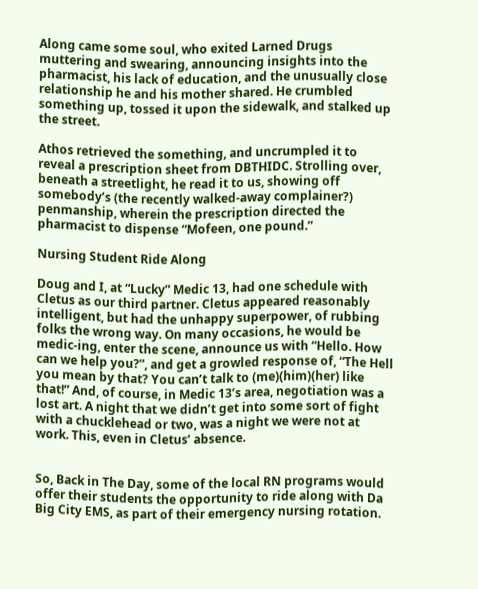Along came some soul, who exited Larned Drugs muttering and swearing, announcing insights into the pharmacist, his lack of education, and the unusually close relationship he and his mother shared. He crumbled something up, tossed it upon the sidewalk, and stalked up the street.

Athos retrieved the something, and uncrumpled it to reveal a prescription sheet from DBTHIDC. Strolling over, beneath a streetlight, he read it to us, showing off somebody’s (the recently walked-away complainer?) penmanship, wherein the prescription directed the pharmacist to dispense “Mofeen, one pound.”

Nursing Student Ride Along

Doug and I, at “Lucky” Medic 13, had one schedule with Cletus as our third partner. Cletus appeared reasonably intelligent, but had the unhappy superpower, of rubbing folks the wrong way. On many occasions, he would be medic-ing, enter the scene, announce us with “Hello. How can we help you?”, and get a growled response of, “The Hell you mean by that? You can’t talk to (me)(him)(her) like that!” And, of course, in Medic 13’s area, negotiation was a lost art. A night that we didn’t get into some sort of fight with a chucklehead or two, was a night we were not at work. This, even in Cletus’ absence.


So, Back in The Day, some of the local RN programs would offer their students the opportunity to ride along with Da Big City EMS, as part of their emergency nursing rotation.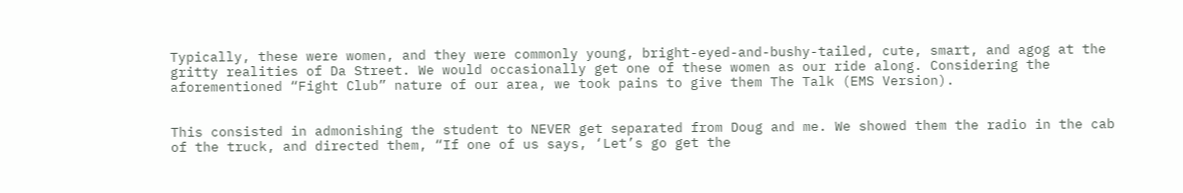Typically, these were women, and they were commonly young, bright-eyed-and-bushy-tailed, cute, smart, and agog at the gritty realities of Da Street. We would occasionally get one of these women as our ride along. Considering the aforementioned “Fight Club” nature of our area, we took pains to give them The Talk (EMS Version).


This consisted in admonishing the student to NEVER get separated from Doug and me. We showed them the radio in the cab of the truck, and directed them, “If one of us says, ‘Let’s go get the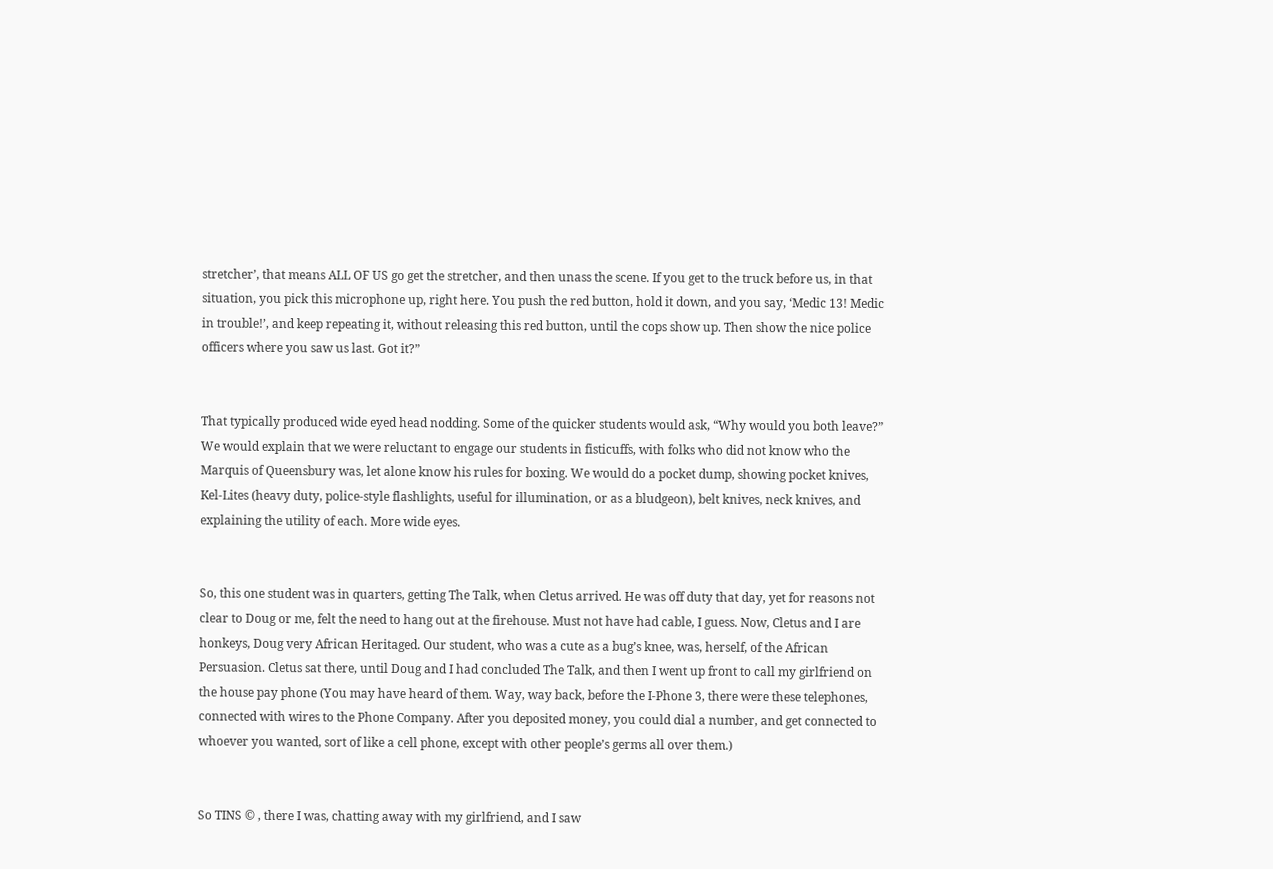stretcher’, that means ALL OF US go get the stretcher, and then unass the scene. If you get to the truck before us, in that situation, you pick this microphone up, right here. You push the red button, hold it down, and you say, ‘Medic 13! Medic in trouble!’, and keep repeating it, without releasing this red button, until the cops show up. Then show the nice police officers where you saw us last. Got it?”


That typically produced wide eyed head nodding. Some of the quicker students would ask, “Why would you both leave?” We would explain that we were reluctant to engage our students in fisticuffs, with folks who did not know who the Marquis of Queensbury was, let alone know his rules for boxing. We would do a pocket dump, showing pocket knives, Kel-Lites (heavy duty, police-style flashlights, useful for illumination, or as a bludgeon), belt knives, neck knives, and explaining the utility of each. More wide eyes.


So, this one student was in quarters, getting The Talk, when Cletus arrived. He was off duty that day, yet for reasons not clear to Doug or me, felt the need to hang out at the firehouse. Must not have had cable, I guess. Now, Cletus and I are honkeys, Doug very African Heritaged. Our student, who was a cute as a bug’s knee, was, herself, of the African Persuasion. Cletus sat there, until Doug and I had concluded The Talk, and then I went up front to call my girlfriend on the house pay phone (You may have heard of them. Way, way back, before the I-Phone 3, there were these telephones, connected with wires to the Phone Company. After you deposited money, you could dial a number, and get connected to whoever you wanted, sort of like a cell phone, except with other people’s germs all over them.)


So TINS © , there I was, chatting away with my girlfriend, and I saw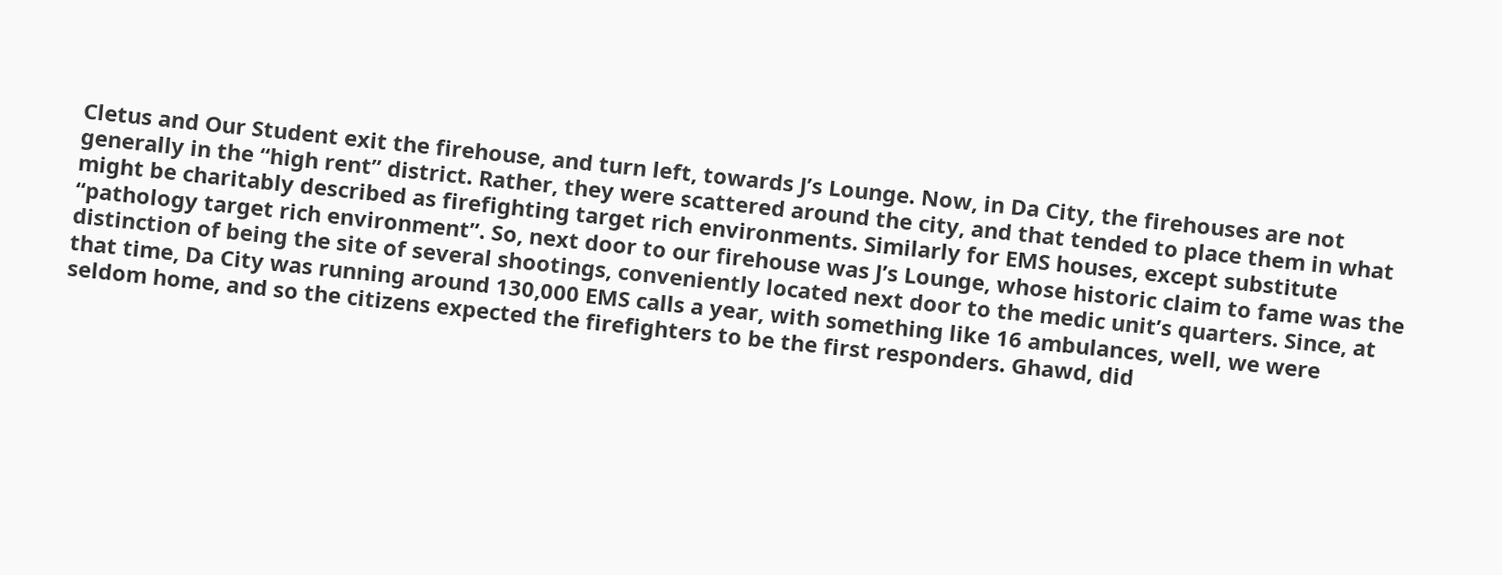Cletus and Our Student exit the firehouse, and turn left, towards J’s Lounge. Now, in Da City, the firehouses are not generally in the “high rent” district. Rather, they were scattered around the city, and that tended to place them in what might be charitably described as firefighting target rich environments. Similarly for EMS houses, except substitute “pathology target rich environment”. So, next door to our firehouse was J’s Lounge, whose historic claim to fame was the distinction of being the site of several shootings, conveniently located next door to the medic unit’s quarters. Since, at that time, Da City was running around 130,000 EMS calls a year, with something like 16 ambulances, well, we were seldom home, and so the citizens expected the firefighters to be the first responders. Ghawd, did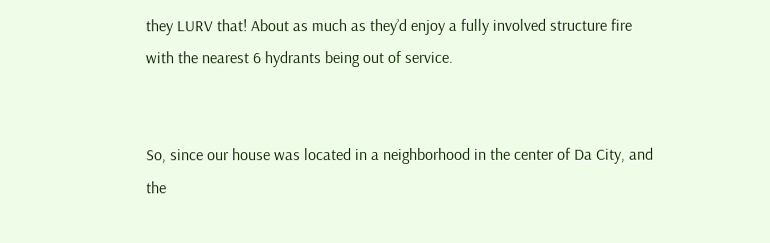they LURV that! About as much as they’d enjoy a fully involved structure fire with the nearest 6 hydrants being out of service.


So, since our house was located in a neighborhood in the center of Da City, and the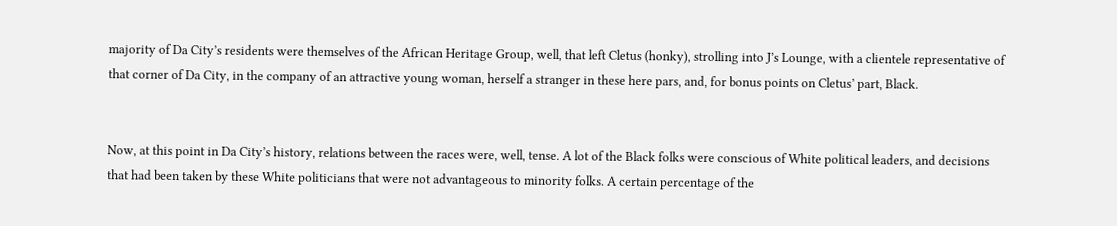majority of Da City’s residents were themselves of the African Heritage Group, well, that left Cletus (honky), strolling into J’s Lounge, with a clientele representative of that corner of Da City, in the company of an attractive young woman, herself a stranger in these here pars, and, for bonus points on Cletus’ part, Black.


Now, at this point in Da City’s history, relations between the races were, well, tense. A lot of the Black folks were conscious of White political leaders, and decisions that had been taken by these White politicians that were not advantageous to minority folks. A certain percentage of the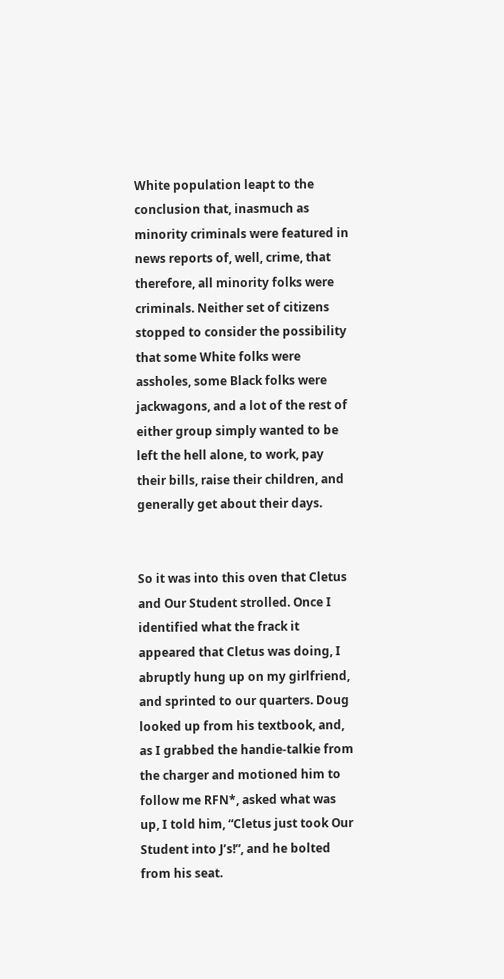White population leapt to the conclusion that, inasmuch as minority criminals were featured in news reports of, well, crime, that therefore, all minority folks were criminals. Neither set of citizens stopped to consider the possibility that some White folks were assholes, some Black folks were jackwagons, and a lot of the rest of either group simply wanted to be left the hell alone, to work, pay their bills, raise their children, and generally get about their days.


So it was into this oven that Cletus and Our Student strolled. Once I identified what the frack it appeared that Cletus was doing, I abruptly hung up on my girlfriend, and sprinted to our quarters. Doug looked up from his textbook, and, as I grabbed the handie-talkie from the charger and motioned him to follow me RFN*, asked what was up, I told him, “Cletus just took Our Student into J’s!”, and he bolted from his seat.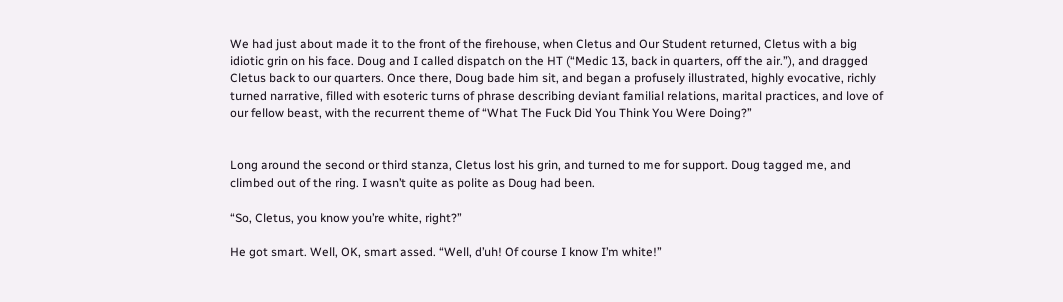We had just about made it to the front of the firehouse, when Cletus and Our Student returned, Cletus with a big idiotic grin on his face. Doug and I called dispatch on the HT (“Medic 13, back in quarters, off the air.”), and dragged Cletus back to our quarters. Once there, Doug bade him sit, and began a profusely illustrated, highly evocative, richly turned narrative, filled with esoteric turns of phrase describing deviant familial relations, marital practices, and love of our fellow beast, with the recurrent theme of “What The Fuck Did You Think You Were Doing?”


Long around the second or third stanza, Cletus lost his grin, and turned to me for support. Doug tagged me, and climbed out of the ring. I wasn’t quite as polite as Doug had been.

“So, Cletus, you know you’re white, right?”

He got smart. Well, OK, smart assed. “Well, d’uh! Of course I know I’m white!”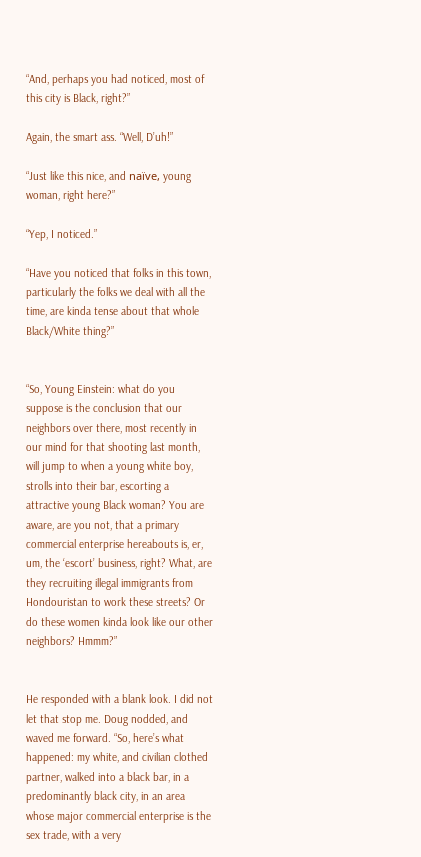“And, perhaps you had noticed, most of this city is Black, right?”

Again, the smart ass. “Well, D’uh!”

“Just like this nice, and naïve, young woman, right here?”

“Yep, I noticed.”

“Have you noticed that folks in this town, particularly the folks we deal with all the time, are kinda tense about that whole Black/White thing?”


“So, Young Einstein: what do you suppose is the conclusion that our neighbors over there, most recently in our mind for that shooting last month, will jump to when a young white boy, strolls into their bar, escorting a attractive young Black woman? You are aware, are you not, that a primary commercial enterprise hereabouts is, er, um, the ‘escort’ business, right? What, are they recruiting illegal immigrants from Hondouristan to work these streets? Or do these women kinda look like our other neighbors? Hmmm?”


He responded with a blank look. I did not let that stop me. Doug nodded, and waved me forward. “So, here’s what happened: my white, and civilian clothed partner, walked into a black bar, in a predominantly black city, in an area whose major commercial enterprise is the sex trade, with a very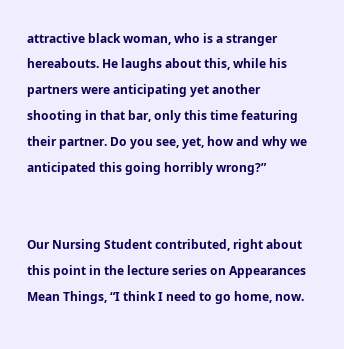attractive black woman, who is a stranger hereabouts. He laughs about this, while his partners were anticipating yet another shooting in that bar, only this time featuring their partner. Do you see, yet, how and why we anticipated this going horribly wrong?”


Our Nursing Student contributed, right about this point in the lecture series on Appearances Mean Things, “I think I need to go home, now.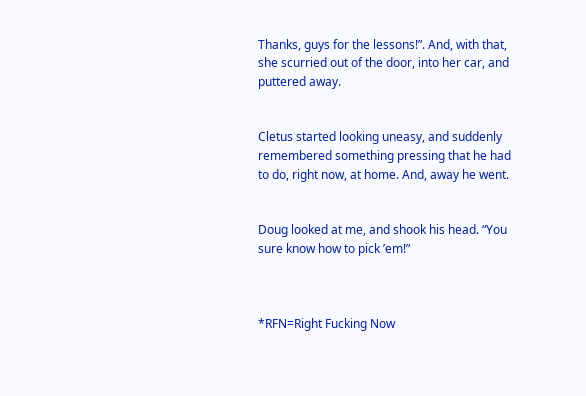Thanks, guys for the lessons!”. And, with that, she scurried out of the door, into her car, and puttered away.


Cletus started looking uneasy, and suddenly remembered something pressing that he had to do, right now, at home. And, away he went.


Doug looked at me, and shook his head. “You sure know how to pick ’em!”



*RFN=Right Fucking Now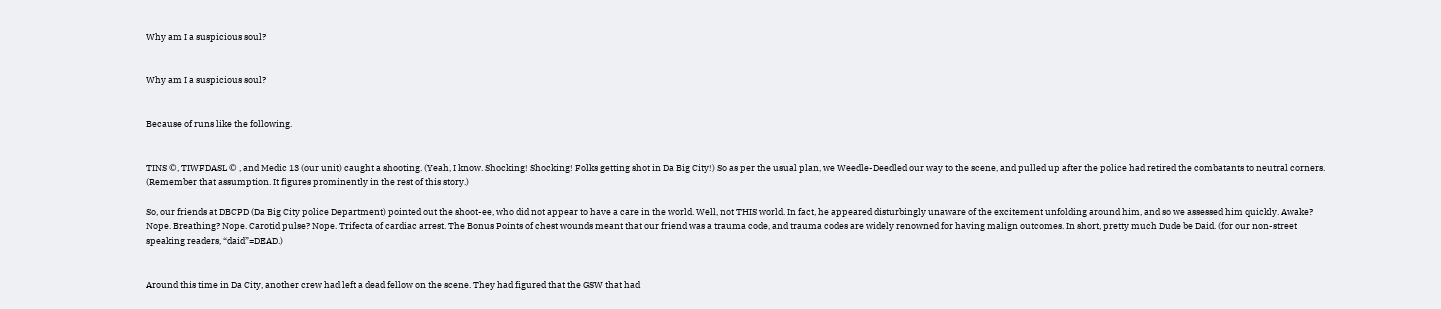Why am I a suspicious soul?


Why am I a suspicious soul?


Because of runs like the following.


TINS ©, TIWFDASL © , and Medic 13 (our unit) caught a shooting. (Yeah, I know. Shocking! Shocking! Folks getting shot in Da Big City!) So as per the usual plan, we Weedle-Deedled our way to the scene, and pulled up after the police had retired the combatants to neutral corners. (Remember that assumption. It figures prominently in the rest of this story.)

So, our friends at DBCPD (Da Big City police Department) pointed out the shoot-ee, who did not appear to have a care in the world. Well, not THIS world. In fact, he appeared disturbingly unaware of the excitement unfolding around him, and so we assessed him quickly. Awake? Nope. Breathing? Nope. Carotid pulse? Nope. Trifecta of cardiac arrest. The Bonus Points of chest wounds meant that our friend was a trauma code, and trauma codes are widely renowned for having malign outcomes. In short, pretty much Dude be Daid. (for our non-street speaking readers, “daid”=DEAD.)


Around this time in Da City, another crew had left a dead fellow on the scene. They had figured that the GSW that had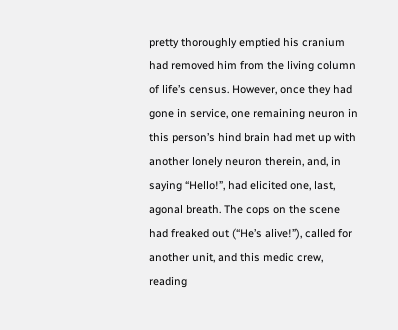pretty thoroughly emptied his cranium had removed him from the living column of life’s census. However, once they had gone in service, one remaining neuron in this person’s hind brain had met up with another lonely neuron therein, and, in saying “Hello!”, had elicited one, last, agonal breath. The cops on the scene had freaked out (“He’s alive!”), called for another unit, and this medic crew, reading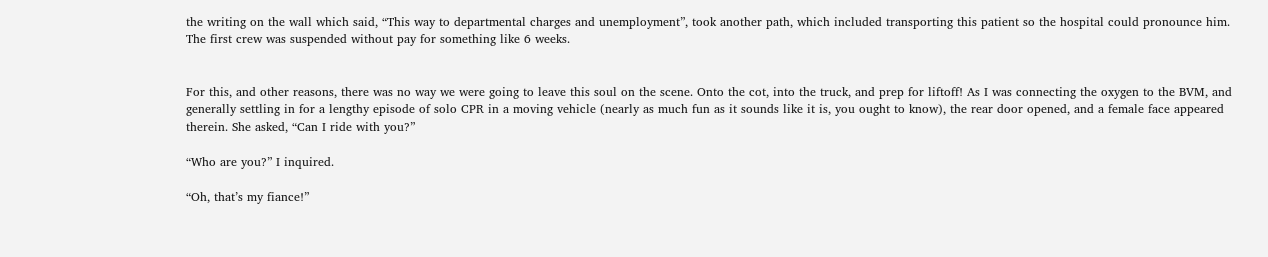the writing on the wall which said, “This way to departmental charges and unemployment”, took another path, which included transporting this patient so the hospital could pronounce him. The first crew was suspended without pay for something like 6 weeks.


For this, and other reasons, there was no way we were going to leave this soul on the scene. Onto the cot, into the truck, and prep for liftoff! As I was connecting the oxygen to the BVM, and generally settling in for a lengthy episode of solo CPR in a moving vehicle (nearly as much fun as it sounds like it is, you ought to know), the rear door opened, and a female face appeared therein. She asked, “Can I ride with you?”

“Who are you?” I inquired.

“Oh, that’s my fiance!”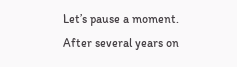Let’s pause a moment. After several years on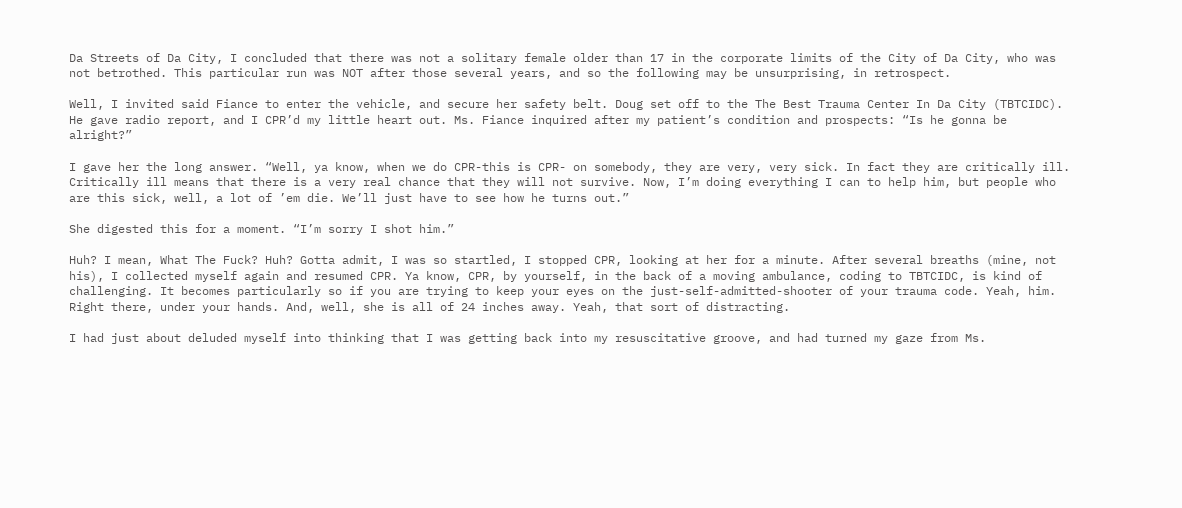Da Streets of Da City, I concluded that there was not a solitary female older than 17 in the corporate limits of the City of Da City, who was not betrothed. This particular run was NOT after those several years, and so the following may be unsurprising, in retrospect.

Well, I invited said Fiance to enter the vehicle, and secure her safety belt. Doug set off to the The Best Trauma Center In Da City (TBTCIDC). He gave radio report, and I CPR’d my little heart out. Ms. Fiance inquired after my patient’s condition and prospects: “Is he gonna be alright?”

I gave her the long answer. “Well, ya know, when we do CPR-this is CPR- on somebody, they are very, very sick. In fact they are critically ill. Critically ill means that there is a very real chance that they will not survive. Now, I’m doing everything I can to help him, but people who are this sick, well, a lot of ’em die. We’ll just have to see how he turns out.”

She digested this for a moment. “I’m sorry I shot him.”

Huh? I mean, What The Fuck? Huh? Gotta admit, I was so startled, I stopped CPR, looking at her for a minute. After several breaths (mine, not his), I collected myself again and resumed CPR. Ya know, CPR, by yourself, in the back of a moving ambulance, coding to TBTCIDC, is kind of challenging. It becomes particularly so if you are trying to keep your eyes on the just-self-admitted-shooter of your trauma code. Yeah, him. Right there, under your hands. And, well, she is all of 24 inches away. Yeah, that sort of distracting.

I had just about deluded myself into thinking that I was getting back into my resuscitative groove, and had turned my gaze from Ms.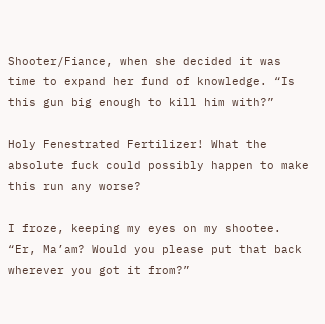Shooter/Fiance, when she decided it was time to expand her fund of knowledge. “Is this gun big enough to kill him with?”

Holy Fenestrated Fertilizer! What the absolute fuck could possibly happen to make this run any worse?

I froze, keeping my eyes on my shootee. “Er, Ma’am? Would you please put that back wherever you got it from?”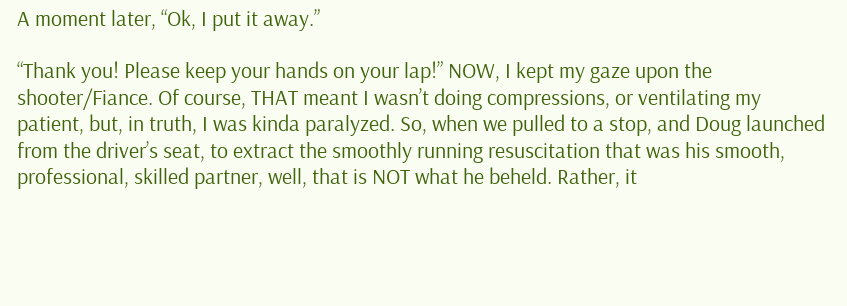A moment later, “Ok, I put it away.”

“Thank you! Please keep your hands on your lap!” NOW, I kept my gaze upon the shooter/Fiance. Of course, THAT meant I wasn’t doing compressions, or ventilating my patient, but, in truth, I was kinda paralyzed. So, when we pulled to a stop, and Doug launched from the driver’s seat, to extract the smoothly running resuscitation that was his smooth, professional, skilled partner, well, that is NOT what he beheld. Rather, it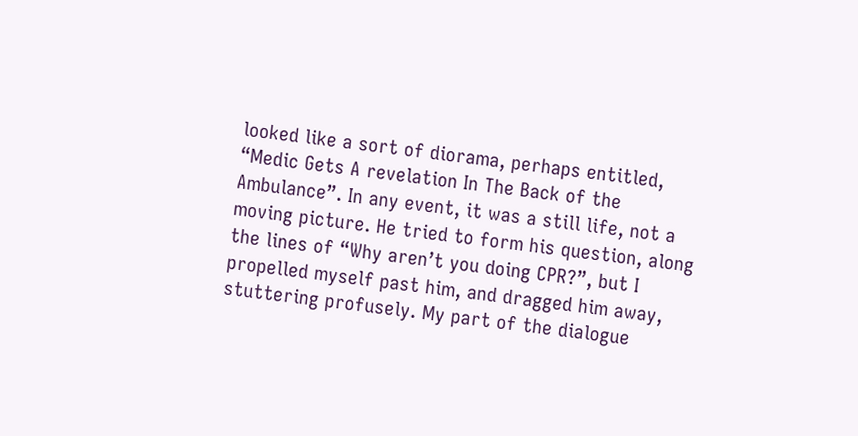looked like a sort of diorama, perhaps entitled, “Medic Gets A revelation In The Back of the Ambulance”. In any event, it was a still life, not a moving picture. He tried to form his question, along the lines of “Why aren’t you doing CPR?”, but I propelled myself past him, and dragged him away, stuttering profusely. My part of the dialogue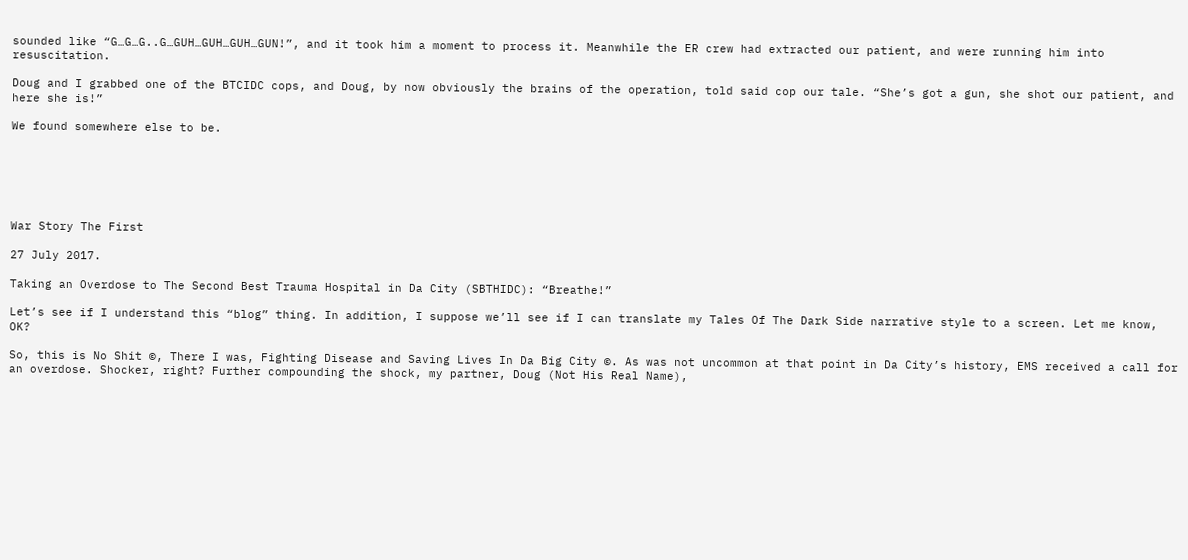sounded like “G…G…G..G…GUH…GUH…GUH…GUN!”, and it took him a moment to process it. Meanwhile the ER crew had extracted our patient, and were running him into resuscitation.

Doug and I grabbed one of the BTCIDC cops, and Doug, by now obviously the brains of the operation, told said cop our tale. “She’s got a gun, she shot our patient, and here she is!”

We found somewhere else to be.






War Story The First

27 July 2017.

Taking an Overdose to The Second Best Trauma Hospital in Da City (SBTHIDC): “Breathe!”

Let’s see if I understand this “blog” thing. In addition, I suppose we’ll see if I can translate my Tales Of The Dark Side narrative style to a screen. Let me know, OK?

So, this is No Shit ©, There I was, Fighting Disease and Saving Lives In Da Big City ©. As was not uncommon at that point in Da City’s history, EMS received a call for an overdose. Shocker, right? Further compounding the shock, my partner, Doug (Not His Real Name),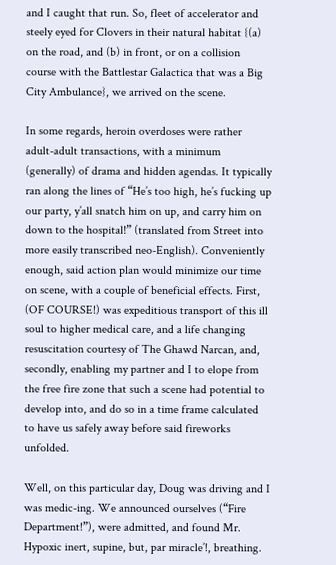and I caught that run. So, fleet of accelerator and steely eyed for Clovers in their natural habitat {(a) on the road, and (b) in front, or on a collision course with the Battlestar Galactica that was a Big City Ambulance}, we arrived on the scene.

In some regards, heroin overdoses were rather adult-adult transactions, with a minimum (generally) of drama and hidden agendas. It typically ran along the lines of “He’s too high, he’s fucking up our party, y’all snatch him on up, and carry him on down to the hospital!” (translated from Street into more easily transcribed neo-English). Conveniently enough, said action plan would minimize our time on scene, with a couple of beneficial effects. First, (OF COURSE!) was expeditious transport of this ill soul to higher medical care, and a life changing resuscitation courtesy of The Ghawd Narcan, and, secondly, enabling my partner and I to elope from the free fire zone that such a scene had potential to develop into, and do so in a time frame calculated to have us safely away before said fireworks unfolded.

Well, on this particular day, Doug was driving and I was medic-ing. We announced ourselves (“Fire Department!”), were admitted, and found Mr. Hypoxic inert, supine, but, par miracle’!, breathing.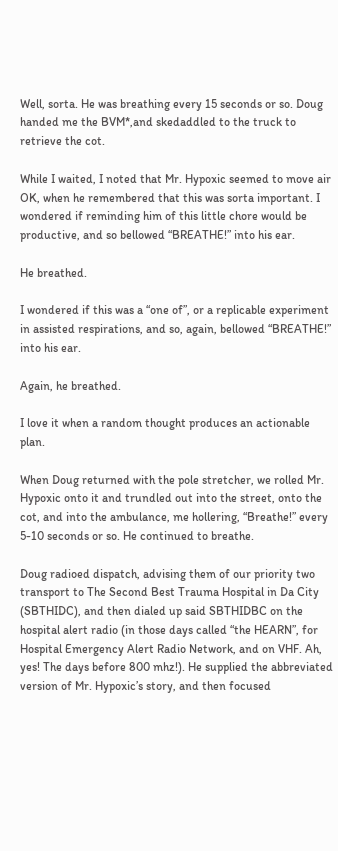Well, sorta. He was breathing every 15 seconds or so. Doug handed me the BVM*,and skedaddled to the truck to retrieve the cot.

While I waited, I noted that Mr. Hypoxic seemed to move air OK, when he remembered that this was sorta important. I wondered if reminding him of this little chore would be productive, and so bellowed “BREATHE!” into his ear.

He breathed.

I wondered if this was a “one of”, or a replicable experiment in assisted respirations, and so, again, bellowed “BREATHE!” into his ear.

Again, he breathed.

I love it when a random thought produces an actionable plan.

When Doug returned with the pole stretcher, we rolled Mr. Hypoxic onto it and trundled out into the street, onto the cot, and into the ambulance, me hollering, “Breathe!” every 5-10 seconds or so. He continued to breathe.

Doug radioed dispatch, advising them of our priority two transport to The Second Best Trauma Hospital in Da City (SBTHIDC), and then dialed up said SBTHIDBC on the hospital alert radio (in those days called “the HEARN”, for Hospital Emergency Alert Radio Network, and on VHF. Ah, yes! The days before 800 mhz!). He supplied the abbreviated version of Mr. Hypoxic’s story, and then focused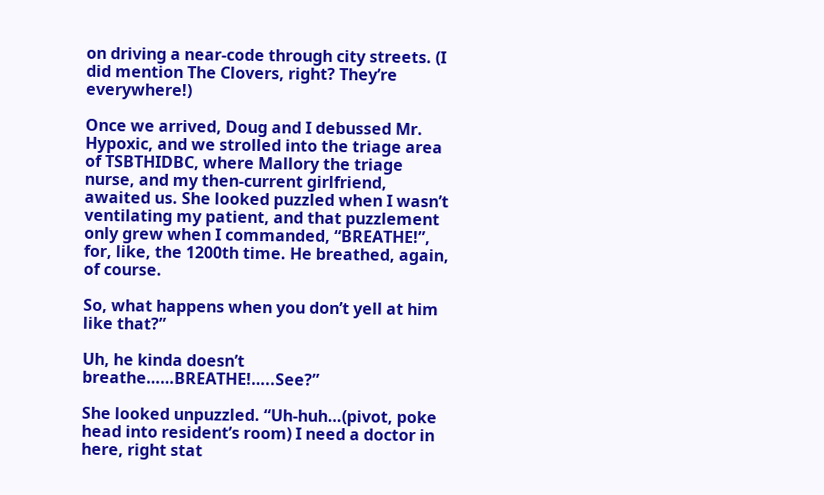on driving a near-code through city streets. (I did mention The Clovers, right? They’re everywhere!)

Once we arrived, Doug and I debussed Mr. Hypoxic, and we strolled into the triage area of TSBTHIDBC, where Mallory the triage nurse, and my then-current girlfriend, awaited us. She looked puzzled when I wasn’t ventilating my patient, and that puzzlement only grew when I commanded, “BREATHE!”, for, like, the 1200th time. He breathed, again, of course.

So, what happens when you don’t yell at him like that?”

Uh, he kinda doesn’t breathe……BREATHE!…..See?”

She looked unpuzzled. “Uh-huh…(pivot, poke head into resident’s room) I need a doctor in here, right stat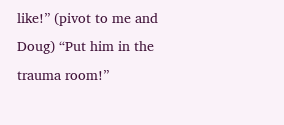like!” (pivot to me and Doug) “Put him in the trauma room!”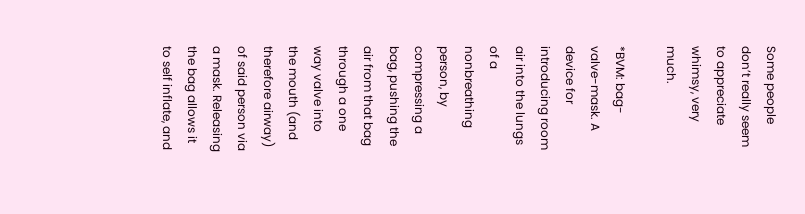Some people don’t really seem to appreciate whimsy, very much.

*BVM: bag-valve-mask. A device for introducing room air into the lungs of a nonbreathing person, by compressing a bag, pushing the air from that bag through a one way valve into the mouth (and therefore airway) of said person via a mask. Releasing the bag allows it to self inflate, and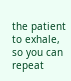the patient to exhale, so you can repeat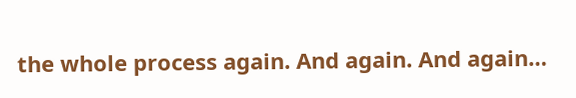the whole process again. And again. And again…